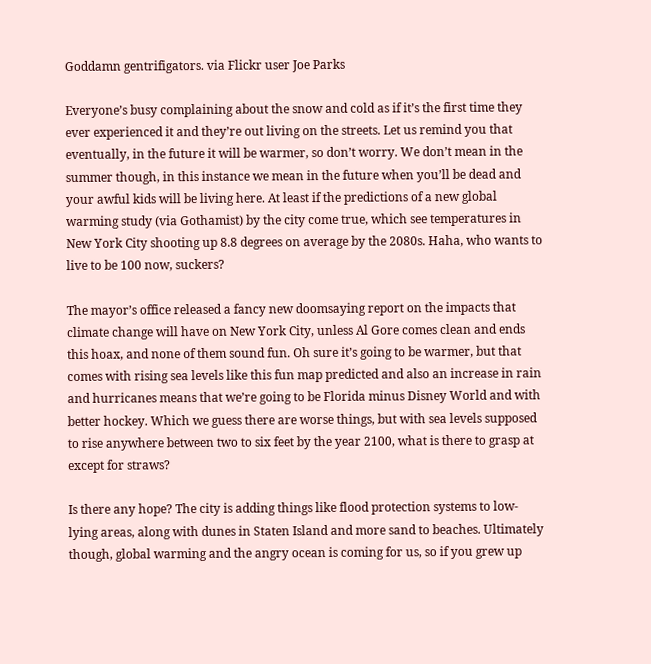Goddamn gentrifigators. via Flickr user Joe Parks

Everyone’s busy complaining about the snow and cold as if it’s the first time they ever experienced it and they’re out living on the streets. Let us remind you that eventually, in the future it will be warmer, so don’t worry. We don’t mean in the summer though, in this instance we mean in the future when you’ll be dead and your awful kids will be living here. At least if the predictions of a new global warming study (via Gothamist) by the city come true, which see temperatures in New York City shooting up 8.8 degrees on average by the 2080s. Haha, who wants to live to be 100 now, suckers?

The mayor’s office released a fancy new doomsaying report on the impacts that climate change will have on New York City, unless Al Gore comes clean and ends this hoax, and none of them sound fun. Oh sure it’s going to be warmer, but that comes with rising sea levels like this fun map predicted and also an increase in rain and hurricanes means that we’re going to be Florida minus Disney World and with better hockey. Which we guess there are worse things, but with sea levels supposed to rise anywhere between two to six feet by the year 2100, what is there to grasp at except for straws?

Is there any hope? The city is adding things like flood protection systems to low-lying areas, along with dunes in Staten Island and more sand to beaches. Ultimately though, global warming and the angry ocean is coming for us, so if you grew up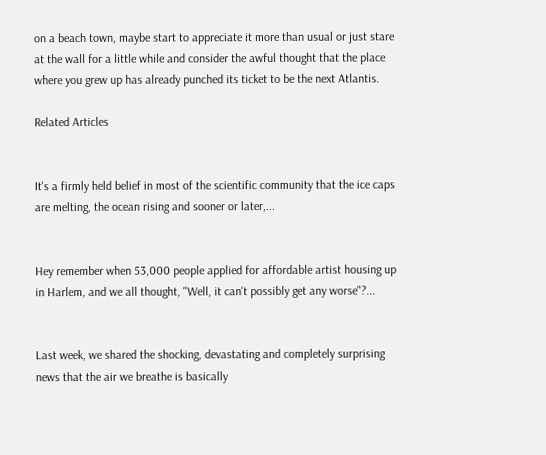on a beach town, maybe start to appreciate it more than usual or just stare at the wall for a little while and consider the awful thought that the place where you grew up has already punched its ticket to be the next Atlantis.

Related Articles


It's a firmly held belief in most of the scientific community that the ice caps are melting, the ocean rising and sooner or later,...


Hey remember when 53,000 people applied for affordable artist housing up in Harlem, and we all thought, "Well, it can't possibly get any worse"?...


Last week, we shared the shocking, devastating and completely surprising news that the air we breathe is basically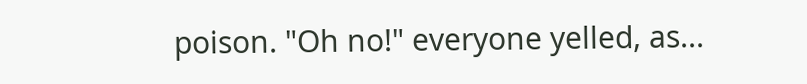poison. "Oh no!" everyone yelled, as...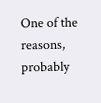One of the reasons, probably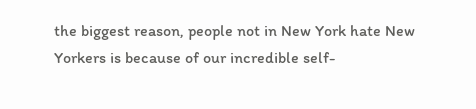the biggest reason, people not in New York hate New Yorkers is because of our incredible self-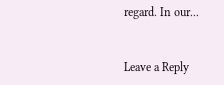regard. In our...


Leave a Reply